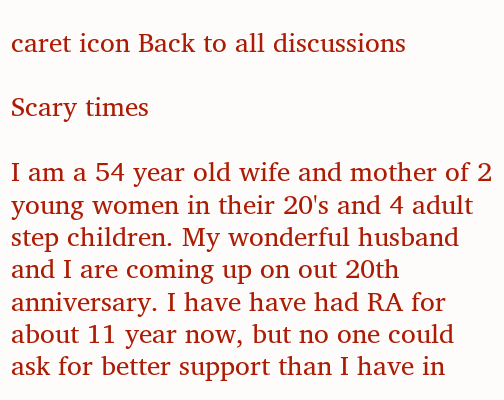caret icon Back to all discussions

Scary times

I am a 54 year old wife and mother of 2 young women in their 20's and 4 adult step children. My wonderful husband and I are coming up on out 20th anniversary. I have have had RA for about 11 year now, but no one could ask for better support than I have in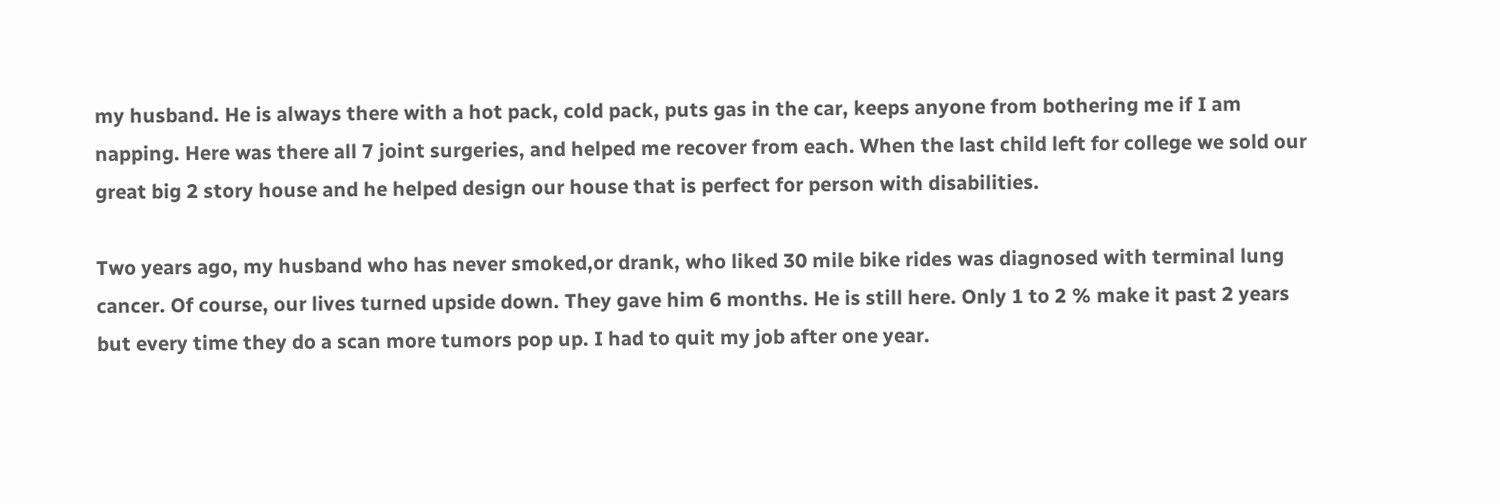my husband. He is always there with a hot pack, cold pack, puts gas in the car, keeps anyone from bothering me if I am napping. Here was there all 7 joint surgeries, and helped me recover from each. When the last child left for college we sold our great big 2 story house and he helped design our house that is perfect for person with disabilities.

Two years ago, my husband who has never smoked,or drank, who liked 30 mile bike rides was diagnosed with terminal lung cancer. Of course, our lives turned upside down. They gave him 6 months. He is still here. Only 1 to 2 % make it past 2 years but every time they do a scan more tumors pop up. I had to quit my job after one year.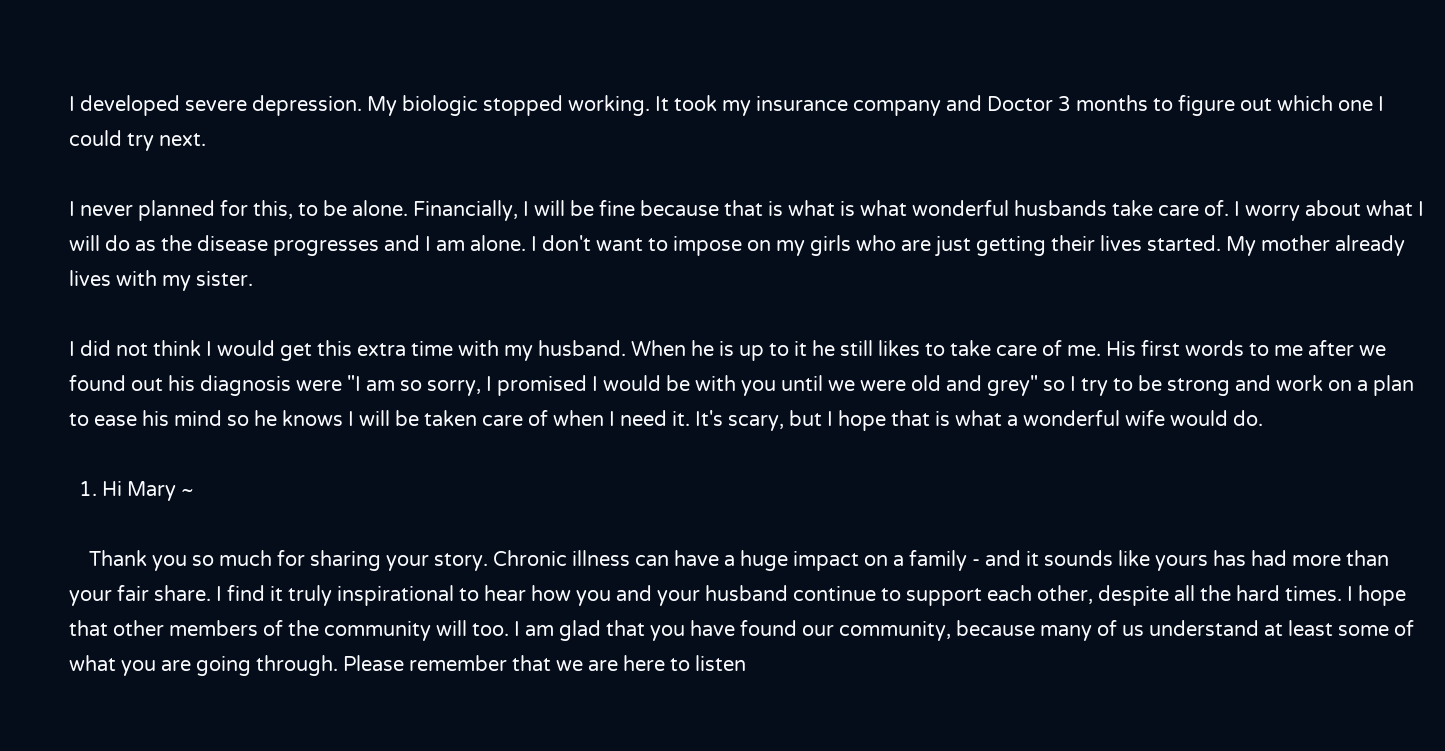I developed severe depression. My biologic stopped working. It took my insurance company and Doctor 3 months to figure out which one I could try next.

I never planned for this, to be alone. Financially, I will be fine because that is what is what wonderful husbands take care of. I worry about what I will do as the disease progresses and I am alone. I don't want to impose on my girls who are just getting their lives started. My mother already lives with my sister.

I did not think I would get this extra time with my husband. When he is up to it he still likes to take care of me. His first words to me after we found out his diagnosis were "I am so sorry, I promised I would be with you until we were old and grey" so I try to be strong and work on a plan to ease his mind so he knows I will be taken care of when I need it. It's scary, but I hope that is what a wonderful wife would do.

  1. Hi Mary ~

    Thank you so much for sharing your story. Chronic illness can have a huge impact on a family - and it sounds like yours has had more than your fair share. I find it truly inspirational to hear how you and your husband continue to support each other, despite all the hard times. I hope that other members of the community will too. I am glad that you have found our community, because many of us understand at least some of what you are going through. Please remember that we are here to listen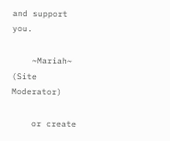and support you.

    ~Mariah~ (Site Moderator)

    or create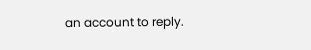an account to reply.